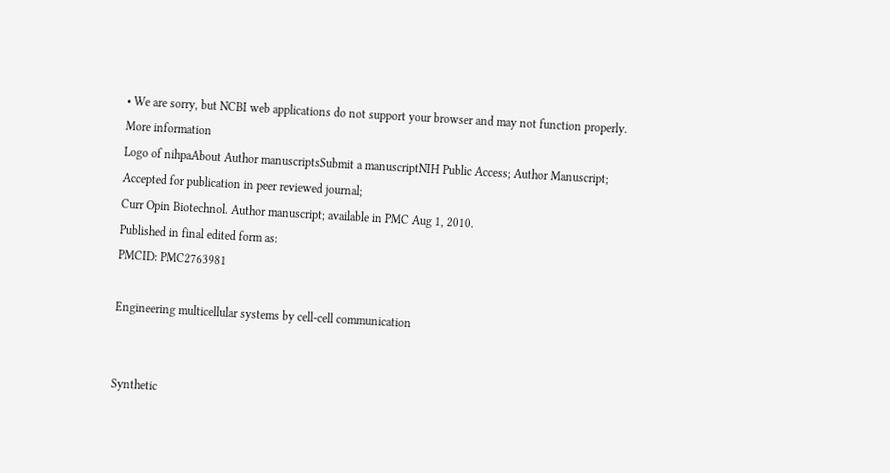• We are sorry, but NCBI web applications do not support your browser and may not function properly. More information
Logo of nihpaAbout Author manuscriptsSubmit a manuscriptNIH Public Access; Author Manuscript; Accepted for publication in peer reviewed journal;
Curr Opin Biotechnol. Author manuscript; available in PMC Aug 1, 2010.
Published in final edited form as:
PMCID: PMC2763981

Engineering multicellular systems by cell-cell communication


Synthetic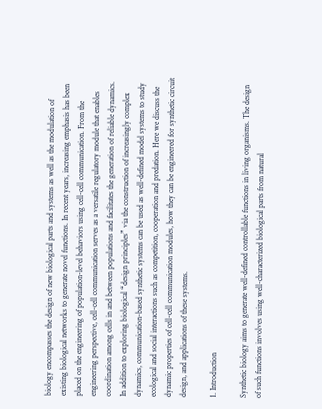biology encompasses the design of new biological parts and systems as well as the modulation of existing biological networks to generate novel functions. In recent years, increasing emphasis has been placed on the engineering of population-level behaviors using cell-cell communication. From the engineering perspective, cell-cell communication serves as a versatile regulatory module that enables coordination among cells in and between populations and facilitates the generation of reliable dynamics. In addition to exploring biological “design principles” via the construction of increasingly complex dynamics, communication-based synthetic systems can be used as well-defined model systems to study ecological and social interactions such as competition, cooperation and predation. Here we discuss the dynamic properties of cell-cell communication modules, how they can be engineered for synthetic circuit design, and applications of these systems.

1. Introduction

Synthetic biology aims to generate well-defined controllable functions in living organisms. The design of such functions involves using well-characterized biological parts from natural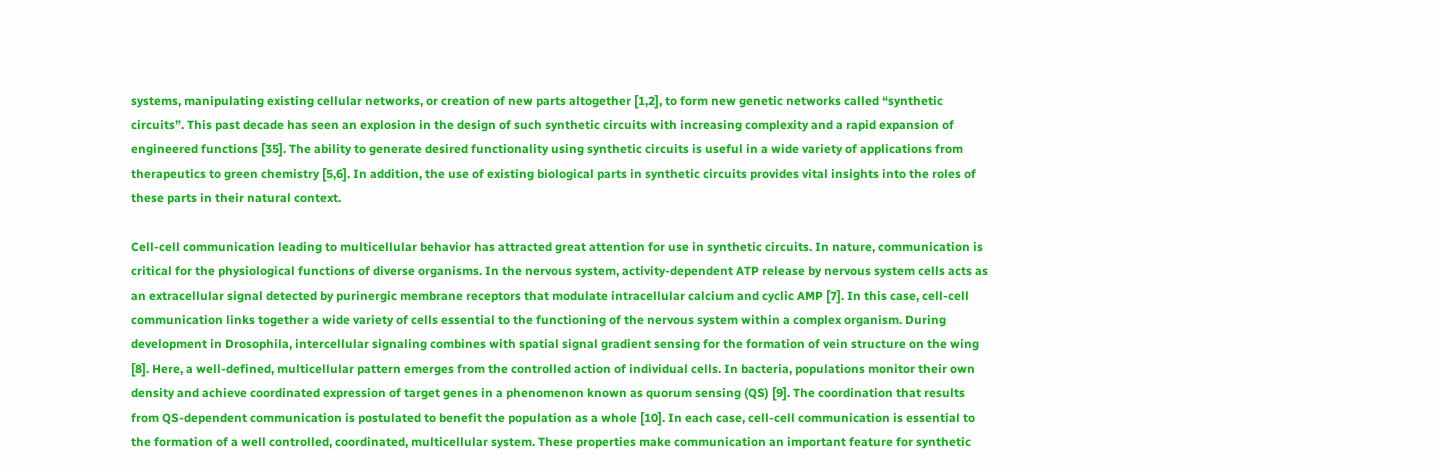systems, manipulating existing cellular networks, or creation of new parts altogether [1,2], to form new genetic networks called “synthetic circuits”. This past decade has seen an explosion in the design of such synthetic circuits with increasing complexity and a rapid expansion of engineered functions [35]. The ability to generate desired functionality using synthetic circuits is useful in a wide variety of applications from therapeutics to green chemistry [5,6]. In addition, the use of existing biological parts in synthetic circuits provides vital insights into the roles of these parts in their natural context.

Cell-cell communication leading to multicellular behavior has attracted great attention for use in synthetic circuits. In nature, communication is critical for the physiological functions of diverse organisms. In the nervous system, activity-dependent ATP release by nervous system cells acts as an extracellular signal detected by purinergic membrane receptors that modulate intracellular calcium and cyclic AMP [7]. In this case, cell-cell communication links together a wide variety of cells essential to the functioning of the nervous system within a complex organism. During development in Drosophila, intercellular signaling combines with spatial signal gradient sensing for the formation of vein structure on the wing [8]. Here, a well-defined, multicellular pattern emerges from the controlled action of individual cells. In bacteria, populations monitor their own density and achieve coordinated expression of target genes in a phenomenon known as quorum sensing (QS) [9]. The coordination that results from QS-dependent communication is postulated to benefit the population as a whole [10]. In each case, cell-cell communication is essential to the formation of a well controlled, coordinated, multicellular system. These properties make communication an important feature for synthetic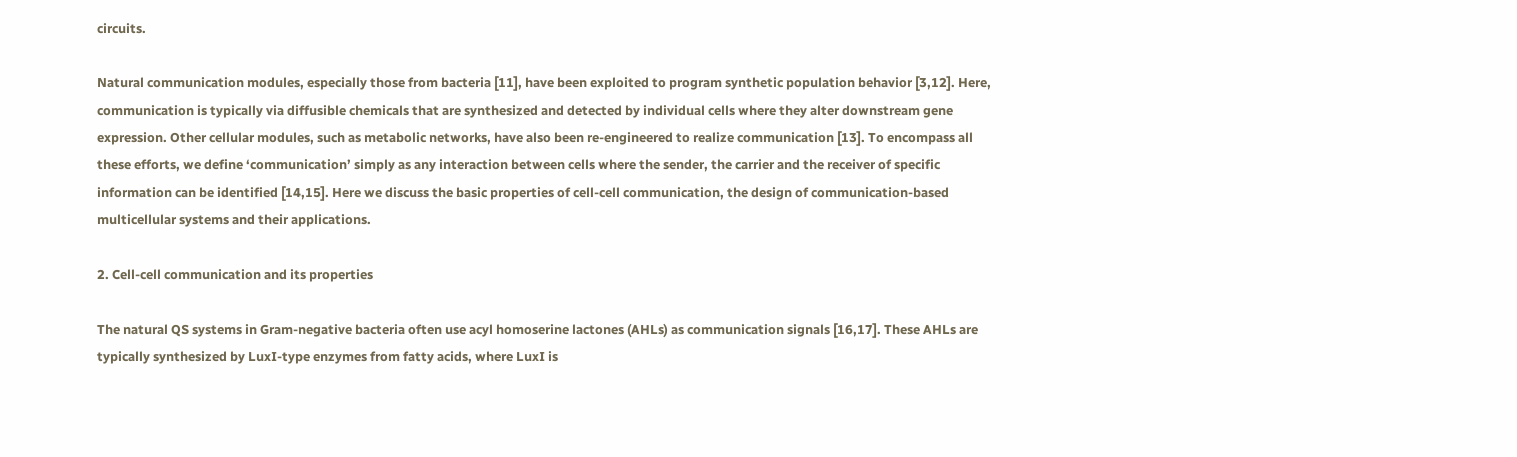circuits.

Natural communication modules, especially those from bacteria [11], have been exploited to program synthetic population behavior [3,12]. Here, communication is typically via diffusible chemicals that are synthesized and detected by individual cells where they alter downstream gene expression. Other cellular modules, such as metabolic networks, have also been re-engineered to realize communication [13]. To encompass all these efforts, we define ‘communication’ simply as any interaction between cells where the sender, the carrier and the receiver of specific information can be identified [14,15]. Here we discuss the basic properties of cell-cell communication, the design of communication-based multicellular systems and their applications.

2. Cell-cell communication and its properties

The natural QS systems in Gram-negative bacteria often use acyl homoserine lactones (AHLs) as communication signals [16,17]. These AHLs are typically synthesized by LuxI-type enzymes from fatty acids, where LuxI is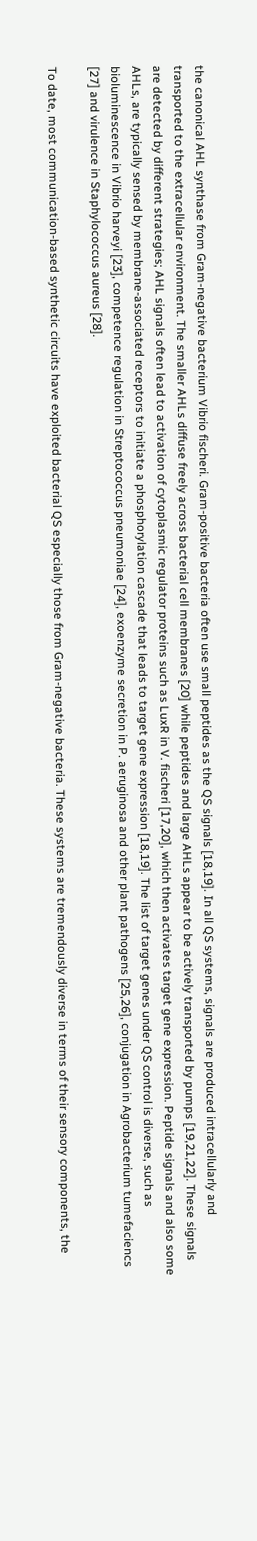the canonical AHL synthase from Gram-negative bacterium Vibrio fischeri. Gram-positive bacteria often use small peptides as the QS signals [18,19]. In all QS systems, signals are produced intracellularly and transported to the extracellular environment. The smaller AHLs diffuse freely across bacterial cell membranes [20] while peptides and large AHLs appear to be actively transported by pumps [19,21,22]. These signals are detected by different strategies; AHL signals often lead to activation of cytoplasmic regulator proteins such as LuxR in V. fischeri [17,20], which then activates target gene expression. Peptide signals and also some AHLs, are typically sensed by membrane-associated receptors to initiate a phosphorylation cascade that leads to target gene expression [18,19]. The list of target genes under QS control is diverse, such as bioluminescence in Vibrio harveyi [23], competence regulation in Streptococcus pneumoniae [24], exoenzyme secretion in P. aeruginosa and other plant pathogens [25,26], conjugation in Agrobacterium tumefaciencs [27] and virulence in Staphylococcus aureus [28].

To date, most communication-based synthetic circuits have exploited bacterial QS especially those from Gram-negative bacteria. These systems are tremendously diverse in terms of their sensory components, the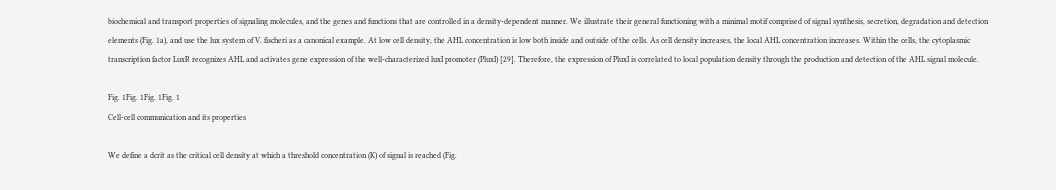biochemical and transport properties of signaling molecules, and the genes and functions that are controlled in a density-dependent manner. We illustrate their general functioning with a minimal motif comprised of signal synthesis, secretion, degradation and detection elements (Fig. 1a), and use the lux system of V. fischeri as a canonical example. At low cell density, the AHL concentration is low both inside and outside of the cells. As cell density increases, the local AHL concentration increases. Within the cells, the cytoplasmic transcription factor LuxR recognizes AHL and activates gene expression of the well-characterized luxI promoter (PluxI) [29]. Therefore, the expression of PluxI is correlated to local population density through the production and detection of the AHL signal molecule.

Fig. 1Fig. 1Fig. 1Fig. 1
Cell-cell communication and its properties

We define a dcrit as the critical cell density at which a threshold concentration (K) of signal is reached (Fig.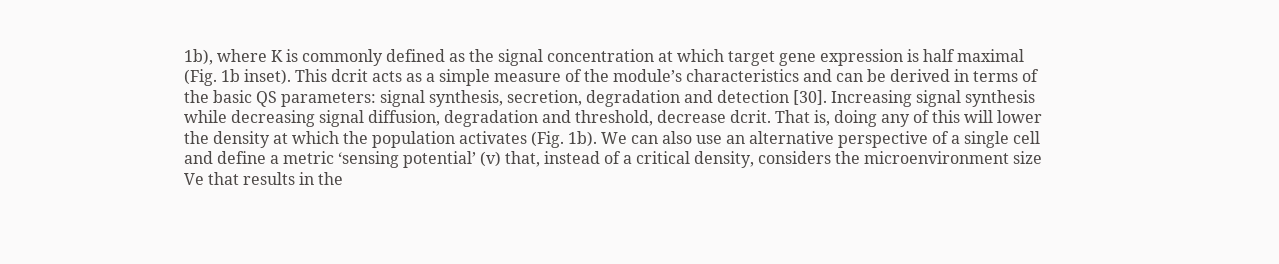1b), where K is commonly defined as the signal concentration at which target gene expression is half maximal (Fig. 1b inset). This dcrit acts as a simple measure of the module’s characteristics and can be derived in terms of the basic QS parameters: signal synthesis, secretion, degradation and detection [30]. Increasing signal synthesis while decreasing signal diffusion, degradation and threshold, decrease dcrit. That is, doing any of this will lower the density at which the population activates (Fig. 1b). We can also use an alternative perspective of a single cell and define a metric ‘sensing potential’ (v) that, instead of a critical density, considers the microenvironment size Ve that results in the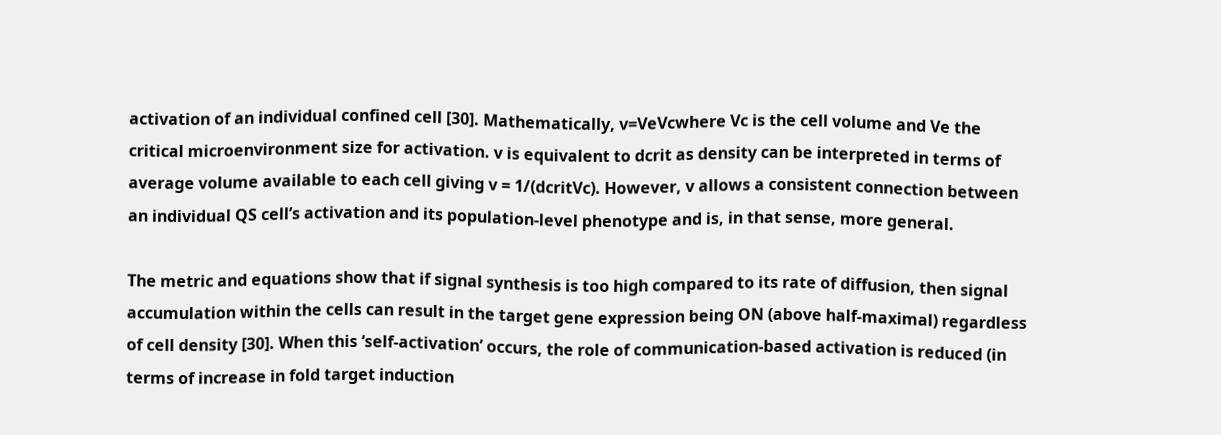activation of an individual confined cell [30]. Mathematically, v=VeVcwhere Vc is the cell volume and Ve the critical microenvironment size for activation. v is equivalent to dcrit as density can be interpreted in terms of average volume available to each cell giving v = 1/(dcritVc). However, v allows a consistent connection between an individual QS cell’s activation and its population-level phenotype and is, in that sense, more general.

The metric and equations show that if signal synthesis is too high compared to its rate of diffusion, then signal accumulation within the cells can result in the target gene expression being ON (above half-maximal) regardless of cell density [30]. When this ‘self-activation’ occurs, the role of communication-based activation is reduced (in terms of increase in fold target induction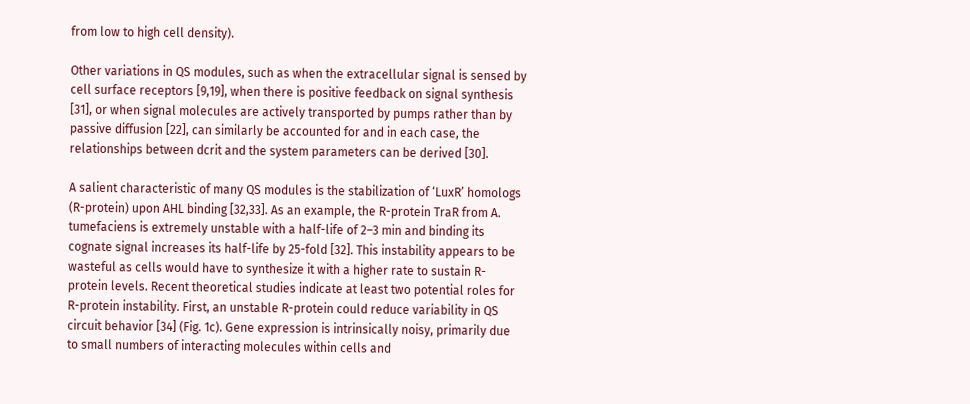from low to high cell density).

Other variations in QS modules, such as when the extracellular signal is sensed by cell surface receptors [9,19], when there is positive feedback on signal synthesis [31], or when signal molecules are actively transported by pumps rather than by passive diffusion [22], can similarly be accounted for and in each case, the relationships between dcrit and the system parameters can be derived [30].

A salient characteristic of many QS modules is the stabilization of ‘LuxR’ homologs (R-protein) upon AHL binding [32,33]. As an example, the R-protein TraR from A. tumefaciens is extremely unstable with a half-life of 2–3 min and binding its cognate signal increases its half-life by 25-fold [32]. This instability appears to be wasteful as cells would have to synthesize it with a higher rate to sustain R-protein levels. Recent theoretical studies indicate at least two potential roles for R-protein instability. First, an unstable R-protein could reduce variability in QS circuit behavior [34] (Fig. 1c). Gene expression is intrinsically noisy, primarily due to small numbers of interacting molecules within cells and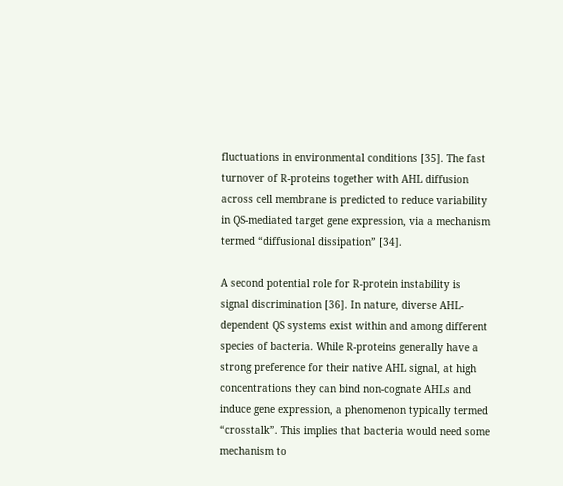fluctuations in environmental conditions [35]. The fast turnover of R-proteins together with AHL diffusion across cell membrane is predicted to reduce variability in QS-mediated target gene expression, via a mechanism termed “diffusional dissipation” [34].

A second potential role for R-protein instability is signal discrimination [36]. In nature, diverse AHL-dependent QS systems exist within and among different species of bacteria. While R-proteins generally have a strong preference for their native AHL signal, at high concentrations they can bind non-cognate AHLs and induce gene expression, a phenomenon typically termed “crosstalk”. This implies that bacteria would need some mechanism to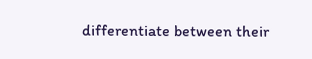differentiate between their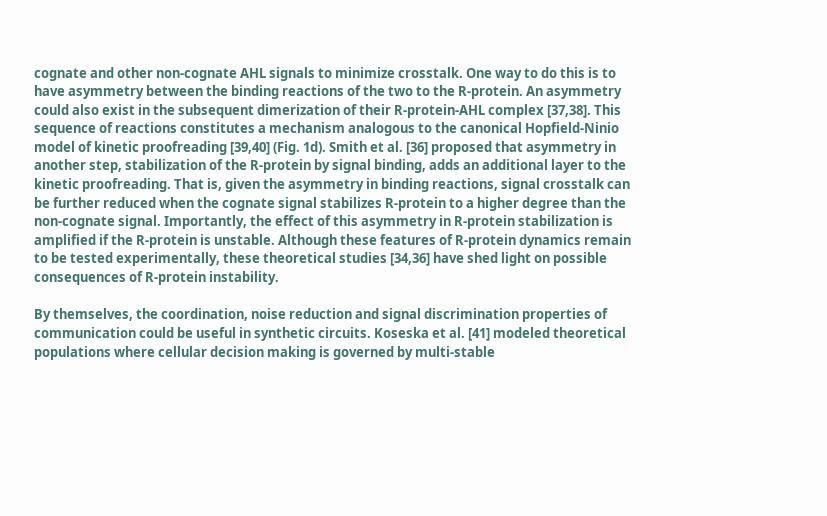cognate and other non-cognate AHL signals to minimize crosstalk. One way to do this is to have asymmetry between the binding reactions of the two to the R-protein. An asymmetry could also exist in the subsequent dimerization of their R-protein-AHL complex [37,38]. This sequence of reactions constitutes a mechanism analogous to the canonical Hopfield-Ninio model of kinetic proofreading [39,40] (Fig. 1d). Smith et al. [36] proposed that asymmetry in another step, stabilization of the R-protein by signal binding, adds an additional layer to the kinetic proofreading. That is, given the asymmetry in binding reactions, signal crosstalk can be further reduced when the cognate signal stabilizes R-protein to a higher degree than the non-cognate signal. Importantly, the effect of this asymmetry in R-protein stabilization is amplified if the R-protein is unstable. Although these features of R-protein dynamics remain to be tested experimentally, these theoretical studies [34,36] have shed light on possible consequences of R-protein instability.

By themselves, the coordination, noise reduction and signal discrimination properties of communication could be useful in synthetic circuits. Koseska et al. [41] modeled theoretical populations where cellular decision making is governed by multi-stable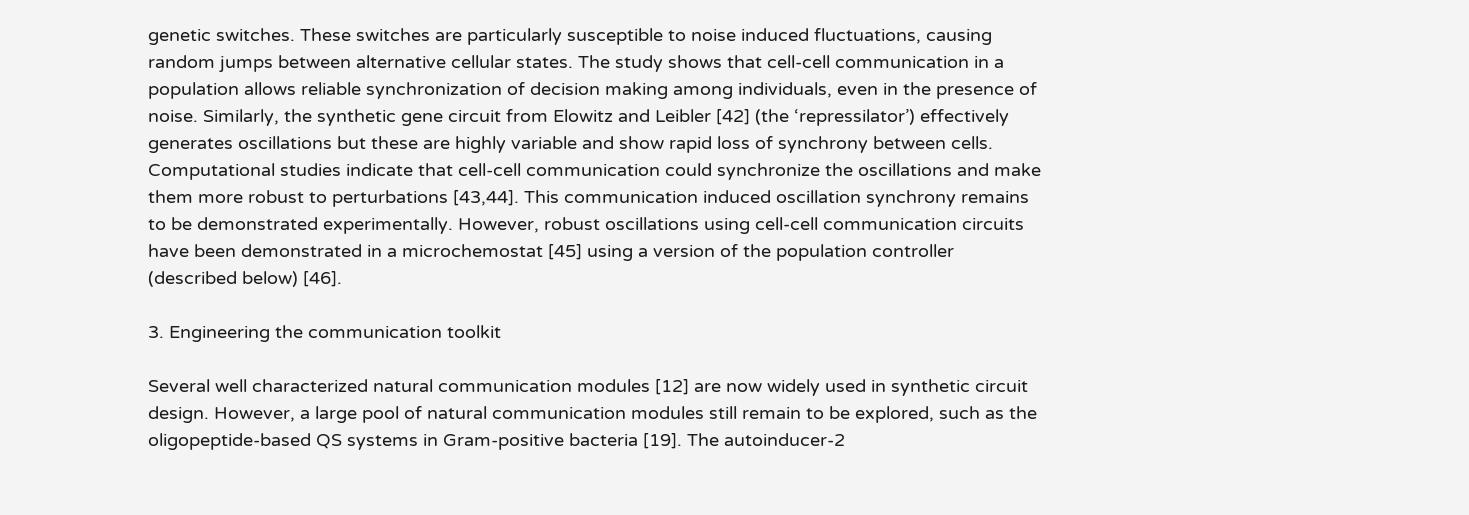genetic switches. These switches are particularly susceptible to noise induced fluctuations, causing random jumps between alternative cellular states. The study shows that cell-cell communication in a population allows reliable synchronization of decision making among individuals, even in the presence of noise. Similarly, the synthetic gene circuit from Elowitz and Leibler [42] (the ‘repressilator’) effectively generates oscillations but these are highly variable and show rapid loss of synchrony between cells. Computational studies indicate that cell-cell communication could synchronize the oscillations and make them more robust to perturbations [43,44]. This communication induced oscillation synchrony remains to be demonstrated experimentally. However, robust oscillations using cell-cell communication circuits have been demonstrated in a microchemostat [45] using a version of the population controller (described below) [46].

3. Engineering the communication toolkit

Several well characterized natural communication modules [12] are now widely used in synthetic circuit design. However, a large pool of natural communication modules still remain to be explored, such as the oligopeptide-based QS systems in Gram-positive bacteria [19]. The autoinducer-2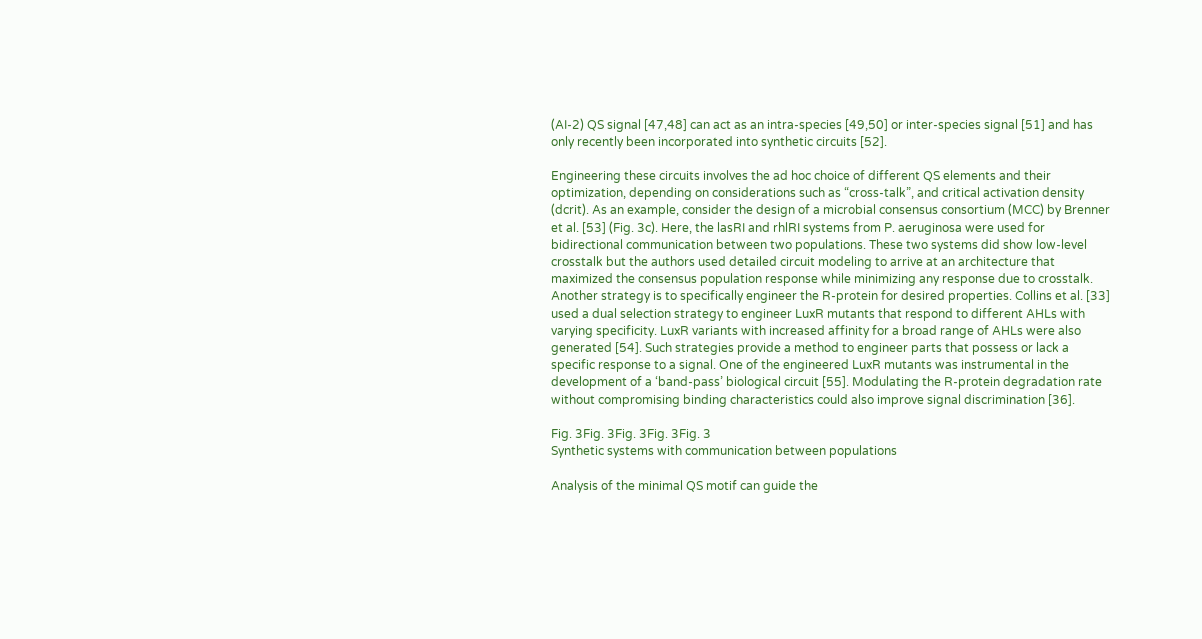(AI-2) QS signal [47,48] can act as an intra-species [49,50] or inter-species signal [51] and has only recently been incorporated into synthetic circuits [52].

Engineering these circuits involves the ad hoc choice of different QS elements and their optimization, depending on considerations such as “cross-talk”, and critical activation density (dcrit). As an example, consider the design of a microbial consensus consortium (MCC) by Brenner et al. [53] (Fig. 3c). Here, the lasRI and rhlRI systems from P. aeruginosa were used for bidirectional communication between two populations. These two systems did show low-level crosstalk but the authors used detailed circuit modeling to arrive at an architecture that maximized the consensus population response while minimizing any response due to crosstalk. Another strategy is to specifically engineer the R-protein for desired properties. Collins et al. [33] used a dual selection strategy to engineer LuxR mutants that respond to different AHLs with varying specificity. LuxR variants with increased affinity for a broad range of AHLs were also generated [54]. Such strategies provide a method to engineer parts that possess or lack a specific response to a signal. One of the engineered LuxR mutants was instrumental in the development of a ‘band-pass’ biological circuit [55]. Modulating the R-protein degradation rate without compromising binding characteristics could also improve signal discrimination [36].

Fig. 3Fig. 3Fig. 3Fig. 3Fig. 3
Synthetic systems with communication between populations

Analysis of the minimal QS motif can guide the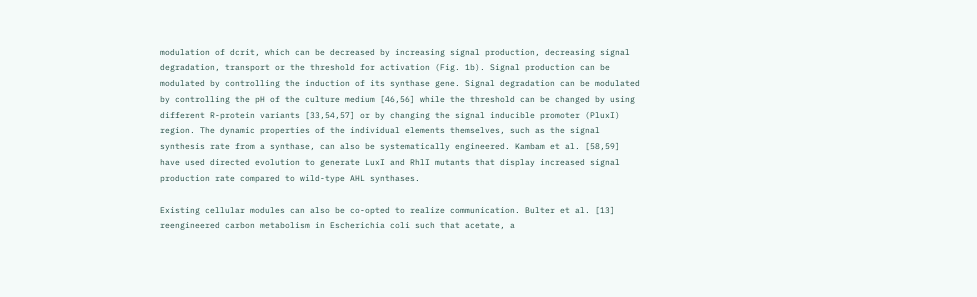modulation of dcrit, which can be decreased by increasing signal production, decreasing signal degradation, transport or the threshold for activation (Fig. 1b). Signal production can be modulated by controlling the induction of its synthase gene. Signal degradation can be modulated by controlling the pH of the culture medium [46,56] while the threshold can be changed by using different R-protein variants [33,54,57] or by changing the signal inducible promoter (PluxI) region. The dynamic properties of the individual elements themselves, such as the signal synthesis rate from a synthase, can also be systematically engineered. Kambam et al. [58,59] have used directed evolution to generate LuxI and RhlI mutants that display increased signal production rate compared to wild-type AHL synthases.

Existing cellular modules can also be co-opted to realize communication. Bulter et al. [13] reengineered carbon metabolism in Escherichia coli such that acetate, a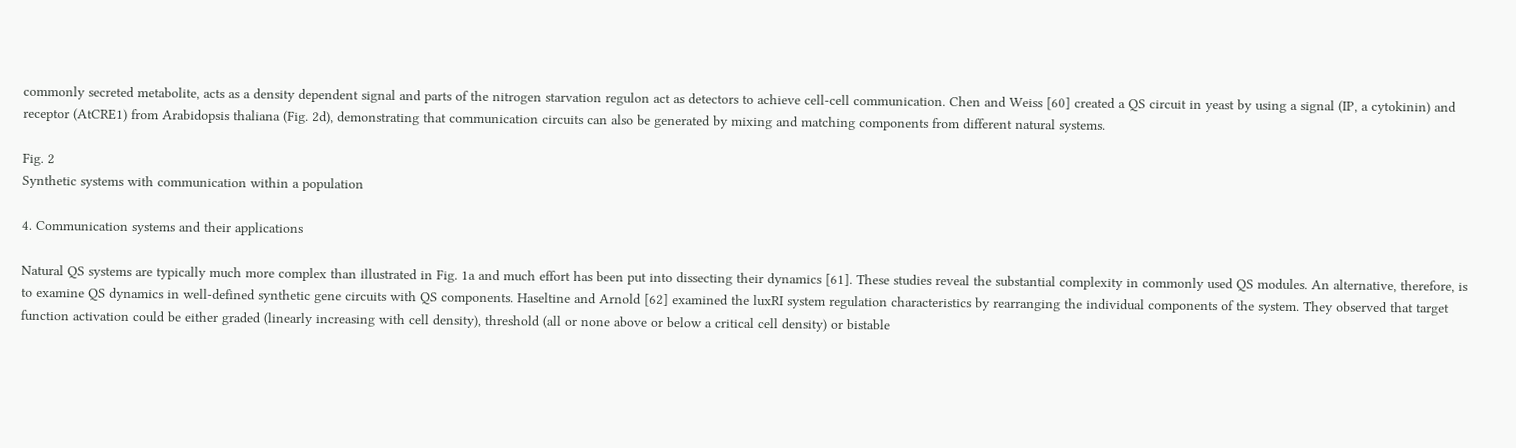commonly secreted metabolite, acts as a density dependent signal and parts of the nitrogen starvation regulon act as detectors to achieve cell-cell communication. Chen and Weiss [60] created a QS circuit in yeast by using a signal (IP, a cytokinin) and receptor (AtCRE1) from Arabidopsis thaliana (Fig. 2d), demonstrating that communication circuits can also be generated by mixing and matching components from different natural systems.

Fig. 2
Synthetic systems with communication within a population

4. Communication systems and their applications

Natural QS systems are typically much more complex than illustrated in Fig. 1a and much effort has been put into dissecting their dynamics [61]. These studies reveal the substantial complexity in commonly used QS modules. An alternative, therefore, is to examine QS dynamics in well-defined synthetic gene circuits with QS components. Haseltine and Arnold [62] examined the luxRI system regulation characteristics by rearranging the individual components of the system. They observed that target function activation could be either graded (linearly increasing with cell density), threshold (all or none above or below a critical cell density) or bistable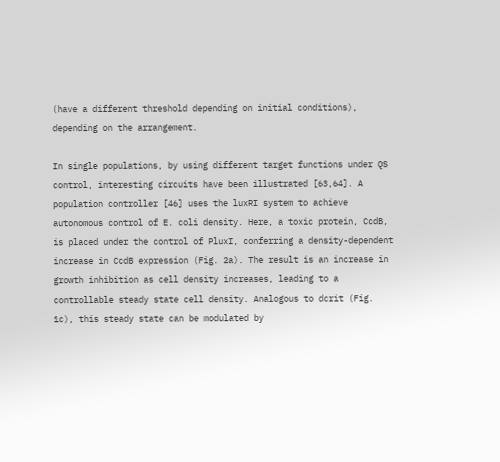(have a different threshold depending on initial conditions), depending on the arrangement.

In single populations, by using different target functions under QS control, interesting circuits have been illustrated [63,64]. A population controller [46] uses the luxRI system to achieve autonomous control of E. coli density. Here, a toxic protein, CcdB, is placed under the control of PluxI, conferring a density-dependent increase in CcdB expression (Fig. 2a). The result is an increase in growth inhibition as cell density increases, leading to a controllable steady state cell density. Analogous to dcrit (Fig. 1c), this steady state can be modulated by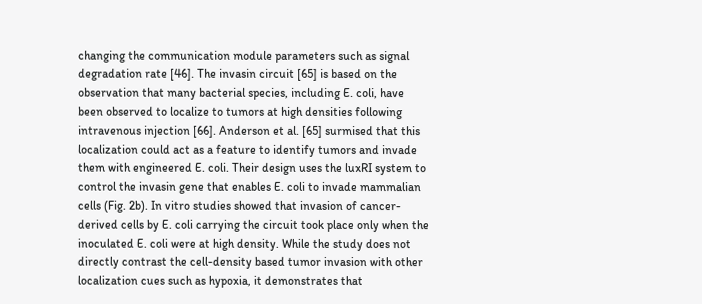changing the communication module parameters such as signal degradation rate [46]. The invasin circuit [65] is based on the observation that many bacterial species, including E. coli, have been observed to localize to tumors at high densities following intravenous injection [66]. Anderson et al. [65] surmised that this localization could act as a feature to identify tumors and invade them with engineered E. coli. Their design uses the luxRI system to control the invasin gene that enables E. coli to invade mammalian cells (Fig. 2b). In vitro studies showed that invasion of cancer-derived cells by E. coli carrying the circuit took place only when the inoculated E. coli were at high density. While the study does not directly contrast the cell-density based tumor invasion with other localization cues such as hypoxia, it demonstrates that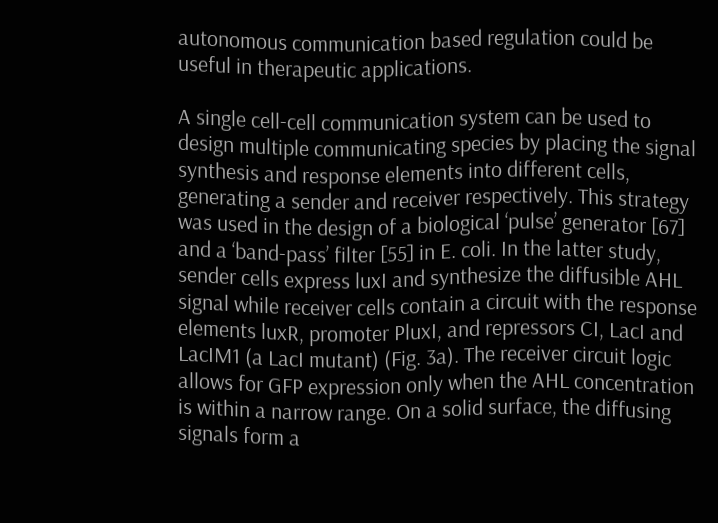autonomous communication based regulation could be useful in therapeutic applications.

A single cell-cell communication system can be used to design multiple communicating species by placing the signal synthesis and response elements into different cells, generating a sender and receiver respectively. This strategy was used in the design of a biological ‘pulse’ generator [67] and a ‘band-pass’ filter [55] in E. coli. In the latter study, sender cells express luxI and synthesize the diffusible AHL signal while receiver cells contain a circuit with the response elements luxR, promoter PluxI, and repressors CI, LacI and LacIM1 (a LacI mutant) (Fig. 3a). The receiver circuit logic allows for GFP expression only when the AHL concentration is within a narrow range. On a solid surface, the diffusing signals form a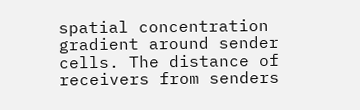spatial concentration gradient around sender cells. The distance of receivers from senders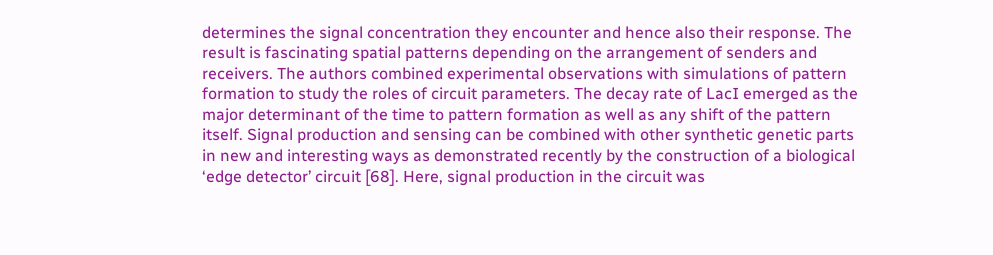determines the signal concentration they encounter and hence also their response. The result is fascinating spatial patterns depending on the arrangement of senders and receivers. The authors combined experimental observations with simulations of pattern formation to study the roles of circuit parameters. The decay rate of LacI emerged as the major determinant of the time to pattern formation as well as any shift of the pattern itself. Signal production and sensing can be combined with other synthetic genetic parts in new and interesting ways as demonstrated recently by the construction of a biological ‘edge detector’ circuit [68]. Here, signal production in the circuit was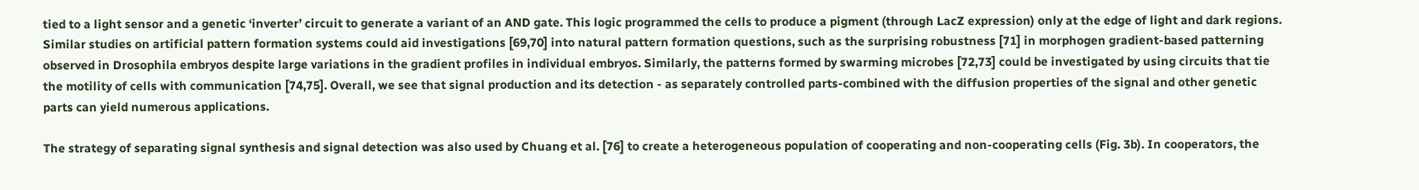tied to a light sensor and a genetic ‘inverter’ circuit to generate a variant of an AND gate. This logic programmed the cells to produce a pigment (through LacZ expression) only at the edge of light and dark regions. Similar studies on artificial pattern formation systems could aid investigations [69,70] into natural pattern formation questions, such as the surprising robustness [71] in morphogen gradient-based patterning observed in Drosophila embryos despite large variations in the gradient profiles in individual embryos. Similarly, the patterns formed by swarming microbes [72,73] could be investigated by using circuits that tie the motility of cells with communication [74,75]. Overall, we see that signal production and its detection - as separately controlled parts-combined with the diffusion properties of the signal and other genetic parts can yield numerous applications.

The strategy of separating signal synthesis and signal detection was also used by Chuang et al. [76] to create a heterogeneous population of cooperating and non-cooperating cells (Fig. 3b). In cooperators, the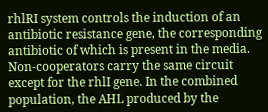rhlRI system controls the induction of an antibiotic resistance gene, the corresponding antibiotic of which is present in the media. Non-cooperators carry the same circuit except for the rhlI gene. In the combined population, the AHL produced by the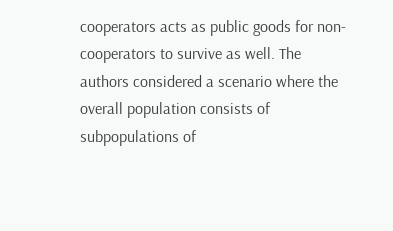cooperators acts as public goods for non-cooperators to survive as well. The authors considered a scenario where the overall population consists of subpopulations of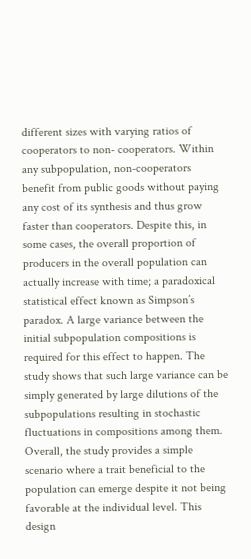different sizes with varying ratios of cooperators to non- cooperators. Within any subpopulation, non-cooperators benefit from public goods without paying any cost of its synthesis and thus grow faster than cooperators. Despite this, in some cases, the overall proportion of producers in the overall population can actually increase with time; a paradoxical statistical effect known as Simpson’s paradox. A large variance between the initial subpopulation compositions is required for this effect to happen. The study shows that such large variance can be simply generated by large dilutions of the subpopulations resulting in stochastic fluctuations in compositions among them. Overall, the study provides a simple scenario where a trait beneficial to the population can emerge despite it not being favorable at the individual level. This design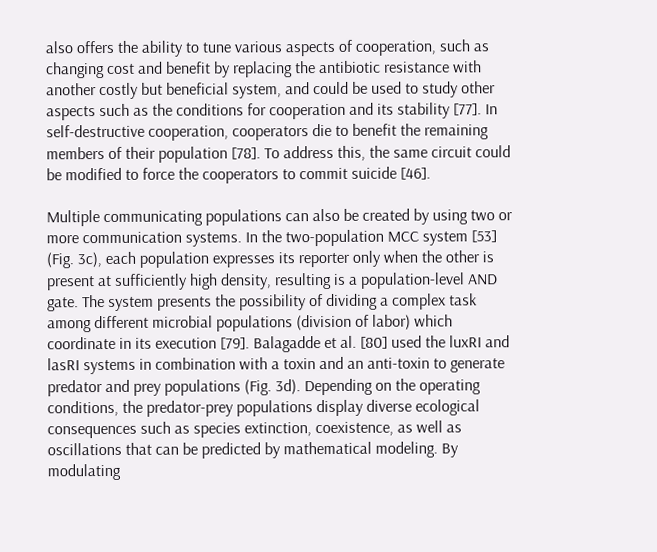also offers the ability to tune various aspects of cooperation, such as changing cost and benefit by replacing the antibiotic resistance with another costly but beneficial system, and could be used to study other aspects such as the conditions for cooperation and its stability [77]. In self-destructive cooperation, cooperators die to benefit the remaining members of their population [78]. To address this, the same circuit could be modified to force the cooperators to commit suicide [46].

Multiple communicating populations can also be created by using two or more communication systems. In the two-population MCC system [53] (Fig. 3c), each population expresses its reporter only when the other is present at sufficiently high density, resulting is a population-level AND gate. The system presents the possibility of dividing a complex task among different microbial populations (division of labor) which coordinate in its execution [79]. Balagadde et al. [80] used the luxRI and lasRI systems in combination with a toxin and an anti-toxin to generate predator and prey populations (Fig. 3d). Depending on the operating conditions, the predator-prey populations display diverse ecological consequences such as species extinction, coexistence, as well as oscillations that can be predicted by mathematical modeling. By modulating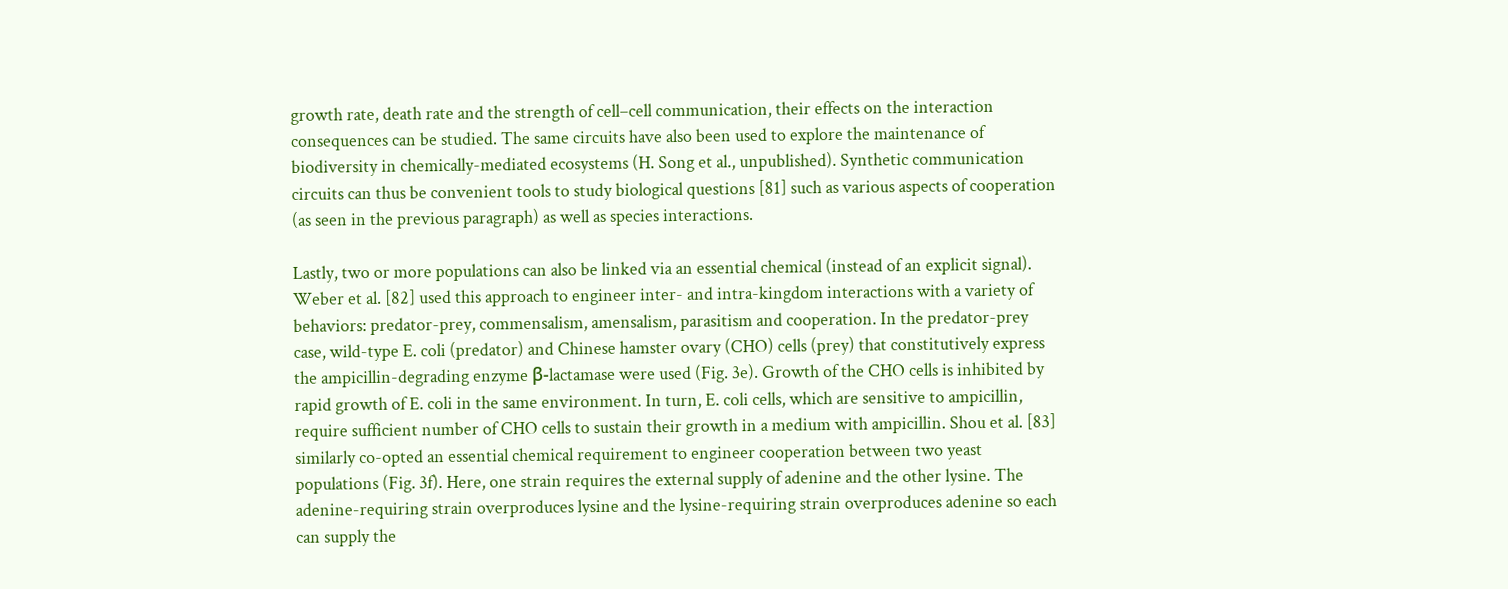growth rate, death rate and the strength of cell–cell communication, their effects on the interaction consequences can be studied. The same circuits have also been used to explore the maintenance of biodiversity in chemically-mediated ecosystems (H. Song et al., unpublished). Synthetic communication circuits can thus be convenient tools to study biological questions [81] such as various aspects of cooperation (as seen in the previous paragraph) as well as species interactions.

Lastly, two or more populations can also be linked via an essential chemical (instead of an explicit signal). Weber et al. [82] used this approach to engineer inter- and intra-kingdom interactions with a variety of behaviors: predator-prey, commensalism, amensalism, parasitism and cooperation. In the predator-prey case, wild-type E. coli (predator) and Chinese hamster ovary (CHO) cells (prey) that constitutively express the ampicillin-degrading enzyme β-lactamase were used (Fig. 3e). Growth of the CHO cells is inhibited by rapid growth of E. coli in the same environment. In turn, E. coli cells, which are sensitive to ampicillin, require sufficient number of CHO cells to sustain their growth in a medium with ampicillin. Shou et al. [83] similarly co-opted an essential chemical requirement to engineer cooperation between two yeast populations (Fig. 3f). Here, one strain requires the external supply of adenine and the other lysine. The adenine-requiring strain overproduces lysine and the lysine-requiring strain overproduces adenine so each can supply the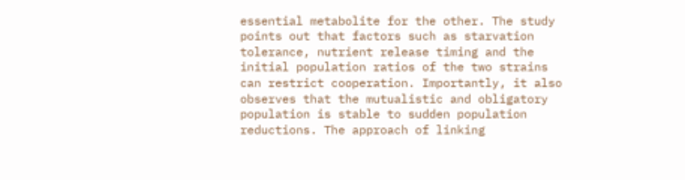essential metabolite for the other. The study points out that factors such as starvation tolerance, nutrient release timing and the initial population ratios of the two strains can restrict cooperation. Importantly, it also observes that the mutualistic and obligatory population is stable to sudden population reductions. The approach of linking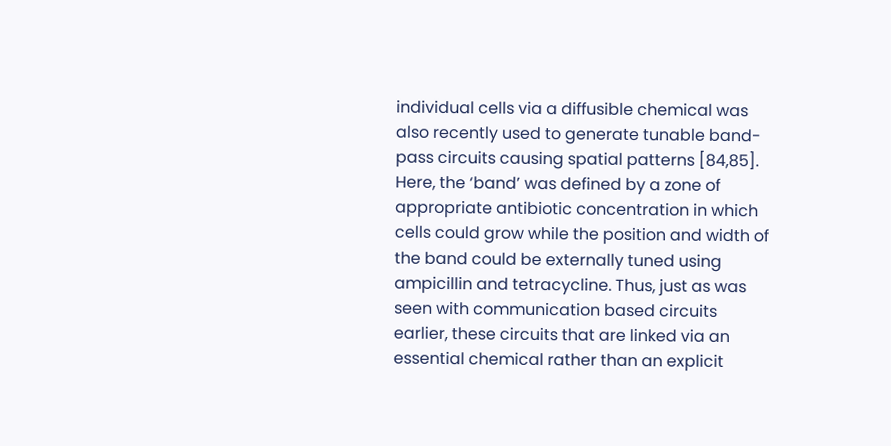individual cells via a diffusible chemical was also recently used to generate tunable band-pass circuits causing spatial patterns [84,85]. Here, the ‘band’ was defined by a zone of appropriate antibiotic concentration in which cells could grow while the position and width of the band could be externally tuned using ampicillin and tetracycline. Thus, just as was seen with communication based circuits earlier, these circuits that are linked via an essential chemical rather than an explicit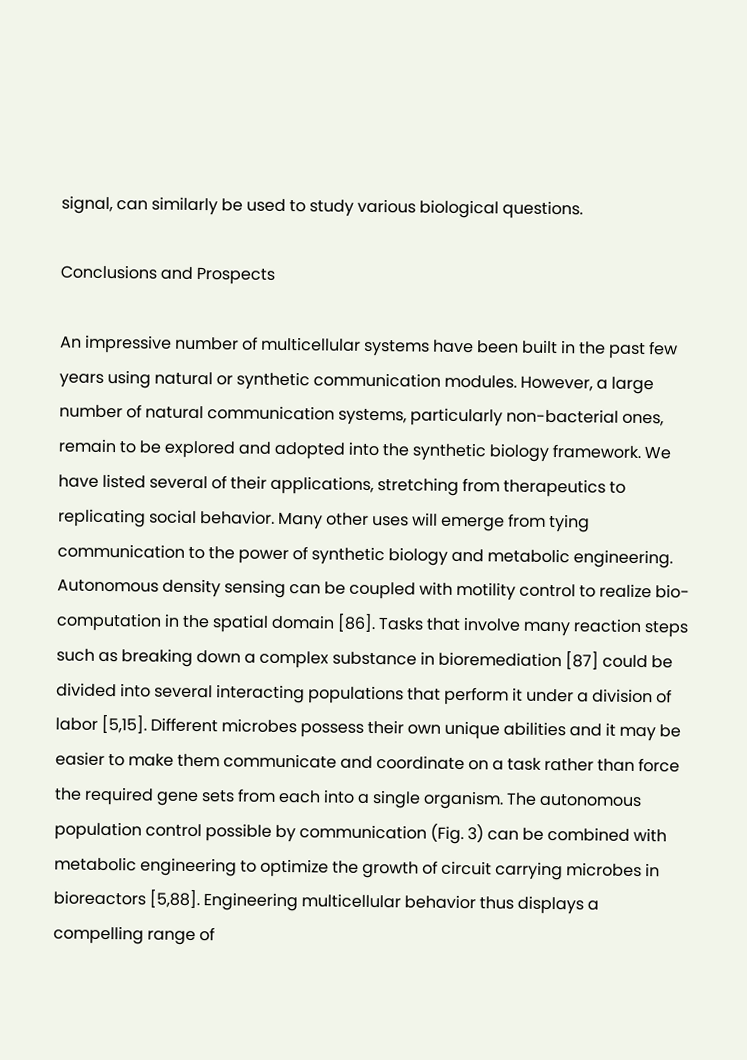signal, can similarly be used to study various biological questions.

Conclusions and Prospects

An impressive number of multicellular systems have been built in the past few years using natural or synthetic communication modules. However, a large number of natural communication systems, particularly non-bacterial ones, remain to be explored and adopted into the synthetic biology framework. We have listed several of their applications, stretching from therapeutics to replicating social behavior. Many other uses will emerge from tying communication to the power of synthetic biology and metabolic engineering. Autonomous density sensing can be coupled with motility control to realize bio-computation in the spatial domain [86]. Tasks that involve many reaction steps such as breaking down a complex substance in bioremediation [87] could be divided into several interacting populations that perform it under a division of labor [5,15]. Different microbes possess their own unique abilities and it may be easier to make them communicate and coordinate on a task rather than force the required gene sets from each into a single organism. The autonomous population control possible by communication (Fig. 3) can be combined with metabolic engineering to optimize the growth of circuit carrying microbes in bioreactors [5,88]. Engineering multicellular behavior thus displays a compelling range of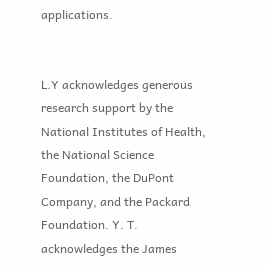applications.


L.Y acknowledges generous research support by the National Institutes of Health, the National Science Foundation, the DuPont Company, and the Packard Foundation. Y. T. acknowledges the James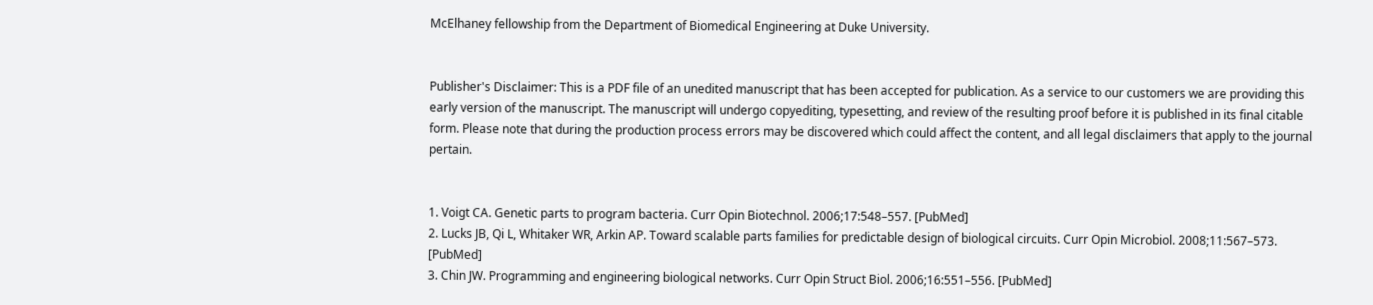McElhaney fellowship from the Department of Biomedical Engineering at Duke University.


Publisher's Disclaimer: This is a PDF file of an unedited manuscript that has been accepted for publication. As a service to our customers we are providing this early version of the manuscript. The manuscript will undergo copyediting, typesetting, and review of the resulting proof before it is published in its final citable form. Please note that during the production process errors may be discovered which could affect the content, and all legal disclaimers that apply to the journal pertain.


1. Voigt CA. Genetic parts to program bacteria. Curr Opin Biotechnol. 2006;17:548–557. [PubMed]
2. Lucks JB, Qi L, Whitaker WR, Arkin AP. Toward scalable parts families for predictable design of biological circuits. Curr Opin Microbiol. 2008;11:567–573. [PubMed]
3. Chin JW. Programming and engineering biological networks. Curr Opin Struct Biol. 2006;16:551–556. [PubMed]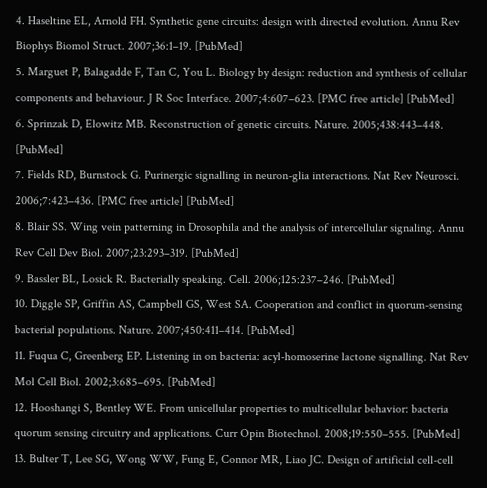4. Haseltine EL, Arnold FH. Synthetic gene circuits: design with directed evolution. Annu Rev Biophys Biomol Struct. 2007;36:1–19. [PubMed]
5. Marguet P, Balagadde F, Tan C, You L. Biology by design: reduction and synthesis of cellular components and behaviour. J R Soc Interface. 2007;4:607–623. [PMC free article] [PubMed]
6. Sprinzak D, Elowitz MB. Reconstruction of genetic circuits. Nature. 2005;438:443–448. [PubMed]
7. Fields RD, Burnstock G. Purinergic signalling in neuron-glia interactions. Nat Rev Neurosci. 2006;7:423–436. [PMC free article] [PubMed]
8. Blair SS. Wing vein patterning in Drosophila and the analysis of intercellular signaling. Annu Rev Cell Dev Biol. 2007;23:293–319. [PubMed]
9. Bassler BL, Losick R. Bacterially speaking. Cell. 2006;125:237–246. [PubMed]
10. Diggle SP, Griffin AS, Campbell GS, West SA. Cooperation and conflict in quorum-sensing bacterial populations. Nature. 2007;450:411–414. [PubMed]
11. Fuqua C, Greenberg EP. Listening in on bacteria: acyl-homoserine lactone signalling. Nat Rev Mol Cell Biol. 2002;3:685–695. [PubMed]
12. Hooshangi S, Bentley WE. From unicellular properties to multicellular behavior: bacteria quorum sensing circuitry and applications. Curr Opin Biotechnol. 2008;19:550–555. [PubMed]
13. Bulter T, Lee SG, Wong WW, Fung E, Connor MR, Liao JC. Design of artificial cell-cell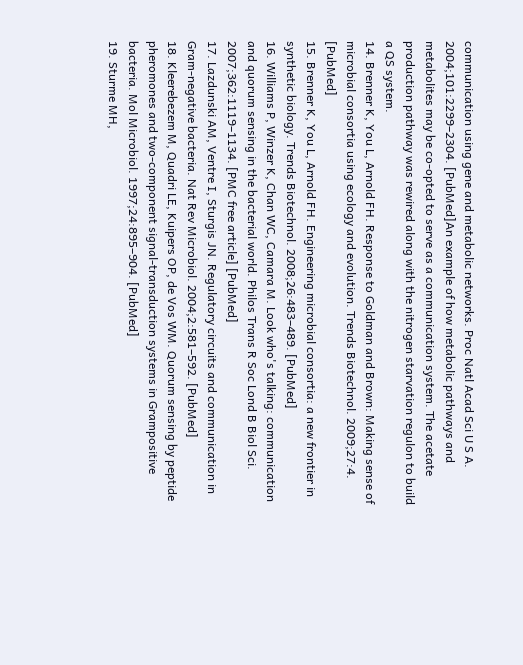communication using gene and metabolic networks. Proc Natl Acad Sci U S A. 2004;101:2299–2304. [PubMed]An example of how metabolic pathways and metabolites may be co-opted to serve as a communication system. The acetate production pathway was rewired along with the nitrogen starvation regulon to build a QS system.
14. Brenner K, You L, Arnold FH. Response to Goldman and Brown: Making sense of microbial consortia using ecology and evolution. Trends Biotechnol. 2009;27:4. [PubMed]
15. Brenner K, You L, Arnold FH. Engineering microbial consortia: a new frontier in synthetic biology. Trends Biotechnol. 2008;26:483–489. [PubMed]
16. Williams P, Winzer K, Chan WC, Camara M. Look who's talking: communication and quorum sensing in the bacterial world. Philos Trans R Soc Lond B Biol Sci. 2007;362:1119–1134. [PMC free article] [PubMed]
17. Lazdunski AM, Ventre I, Sturgis JN. Regulatory circuits and communication in Gram-negative bacteria. Nat Rev Microbiol. 2004;2:581–592. [PubMed]
18. Kleerebezem M, Quadri LE, Kuipers OP, de Vos WM. Quorum sensing by peptide pheromones and two-component signal-transduction systems in Grampositive bacteria. Mol Microbiol. 1997;24:895–904. [PubMed]
19. Sturme MH,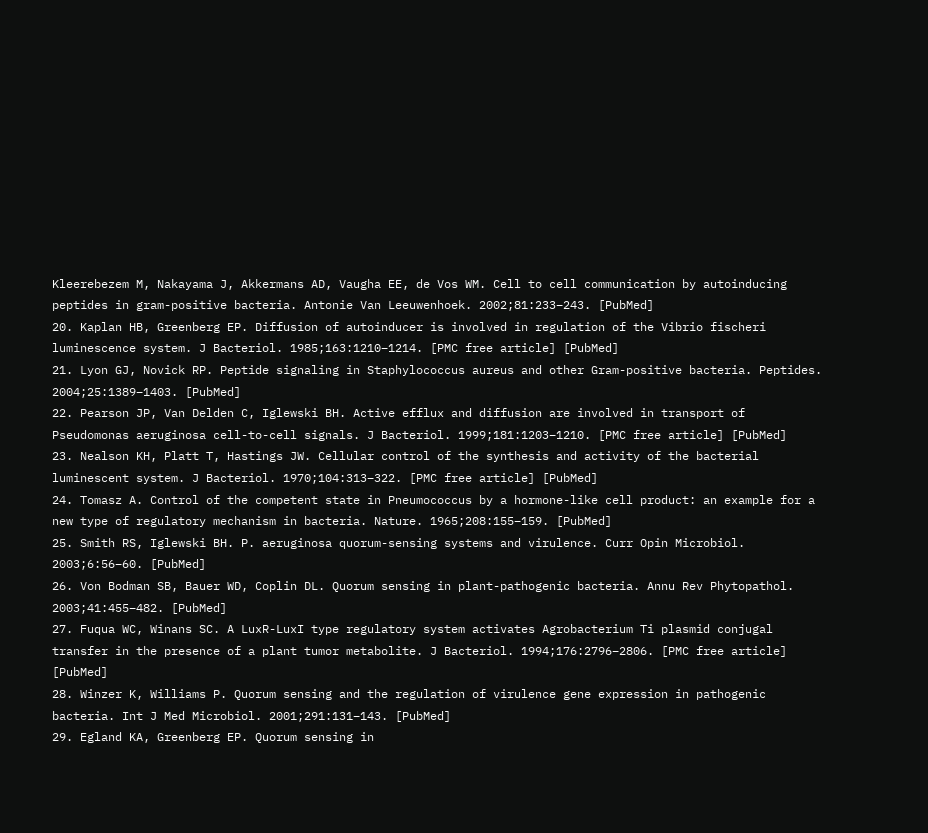Kleerebezem M, Nakayama J, Akkermans AD, Vaugha EE, de Vos WM. Cell to cell communication by autoinducing peptides in gram-positive bacteria. Antonie Van Leeuwenhoek. 2002;81:233–243. [PubMed]
20. Kaplan HB, Greenberg EP. Diffusion of autoinducer is involved in regulation of the Vibrio fischeri luminescence system. J Bacteriol. 1985;163:1210–1214. [PMC free article] [PubMed]
21. Lyon GJ, Novick RP. Peptide signaling in Staphylococcus aureus and other Gram-positive bacteria. Peptides. 2004;25:1389–1403. [PubMed]
22. Pearson JP, Van Delden C, Iglewski BH. Active efflux and diffusion are involved in transport of Pseudomonas aeruginosa cell-to-cell signals. J Bacteriol. 1999;181:1203–1210. [PMC free article] [PubMed]
23. Nealson KH, Platt T, Hastings JW. Cellular control of the synthesis and activity of the bacterial luminescent system. J Bacteriol. 1970;104:313–322. [PMC free article] [PubMed]
24. Tomasz A. Control of the competent state in Pneumococcus by a hormone-like cell product: an example for a new type of regulatory mechanism in bacteria. Nature. 1965;208:155–159. [PubMed]
25. Smith RS, Iglewski BH. P. aeruginosa quorum-sensing systems and virulence. Curr Opin Microbiol. 2003;6:56–60. [PubMed]
26. Von Bodman SB, Bauer WD, Coplin DL. Quorum sensing in plant-pathogenic bacteria. Annu Rev Phytopathol. 2003;41:455–482. [PubMed]
27. Fuqua WC, Winans SC. A LuxR-LuxI type regulatory system activates Agrobacterium Ti plasmid conjugal transfer in the presence of a plant tumor metabolite. J Bacteriol. 1994;176:2796–2806. [PMC free article] [PubMed]
28. Winzer K, Williams P. Quorum sensing and the regulation of virulence gene expression in pathogenic bacteria. Int J Med Microbiol. 2001;291:131–143. [PubMed]
29. Egland KA, Greenberg EP. Quorum sensing in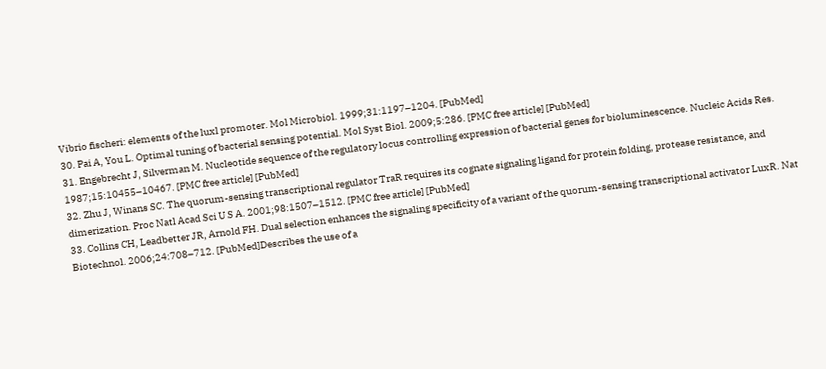Vibrio fischeri: elements of the luxl promoter. Mol Microbiol. 1999;31:1197–1204. [PubMed]
30. Pai A, You L. Optimal tuning of bacterial sensing potential. Mol Syst Biol. 2009;5:286. [PMC free article] [PubMed]
31. Engebrecht J, Silverman M. Nucleotide sequence of the regulatory locus controlling expression of bacterial genes for bioluminescence. Nucleic Acids Res. 1987;15:10455–10467. [PMC free article] [PubMed]
32. Zhu J, Winans SC. The quorum-sensing transcriptional regulator TraR requires its cognate signaling ligand for protein folding, protease resistance, and dimerization. Proc Natl Acad Sci U S A. 2001;98:1507–1512. [PMC free article] [PubMed]
33. Collins CH, Leadbetter JR, Arnold FH. Dual selection enhances the signaling specificity of a variant of the quorum-sensing transcriptional activator LuxR. Nat Biotechnol. 2006;24:708–712. [PubMed]Describes the use of a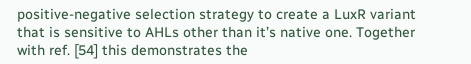positive-negative selection strategy to create a LuxR variant that is sensitive to AHLs other than it’s native one. Together with ref. [54] this demonstrates the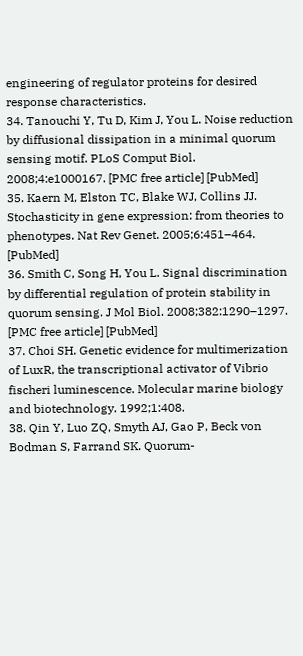engineering of regulator proteins for desired response characteristics.
34. Tanouchi Y, Tu D, Kim J, You L. Noise reduction by diffusional dissipation in a minimal quorum sensing motif. PLoS Comput Biol. 2008;4:e1000167. [PMC free article] [PubMed]
35. Kaern M, Elston TC, Blake WJ, Collins JJ. Stochasticity in gene expression: from theories to phenotypes. Nat Rev Genet. 2005;6:451–464. [PubMed]
36. Smith C, Song H, You L. Signal discrimination by differential regulation of protein stability in quorum sensing. J Mol Biol. 2008;382:1290–1297. [PMC free article] [PubMed]
37. Choi SH. Genetic evidence for multimerization of LuxR, the transcriptional activator of Vibrio fischeri luminescence. Molecular marine biology and biotechnology. 1992;1:408.
38. Qin Y, Luo ZQ, Smyth AJ, Gao P, Beck von Bodman S, Farrand SK. Quorum-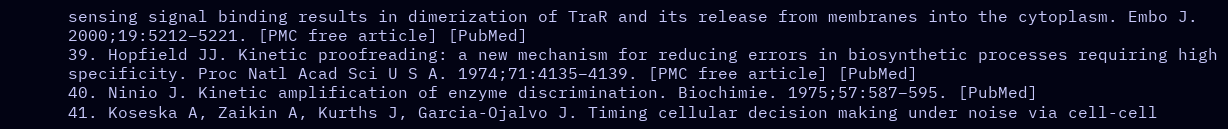sensing signal binding results in dimerization of TraR and its release from membranes into the cytoplasm. Embo J. 2000;19:5212–5221. [PMC free article] [PubMed]
39. Hopfield JJ. Kinetic proofreading: a new mechanism for reducing errors in biosynthetic processes requiring high specificity. Proc Natl Acad Sci U S A. 1974;71:4135–4139. [PMC free article] [PubMed]
40. Ninio J. Kinetic amplification of enzyme discrimination. Biochimie. 1975;57:587–595. [PubMed]
41. Koseska A, Zaikin A, Kurths J, Garcia-Ojalvo J. Timing cellular decision making under noise via cell-cell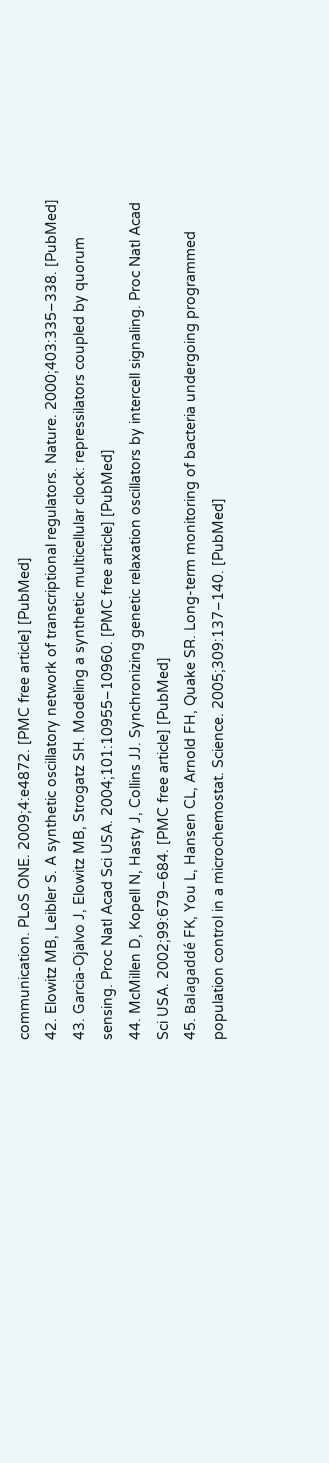communication. PLoS ONE. 2009;4:e4872. [PMC free article] [PubMed]
42. Elowitz MB, Leibler S. A synthetic oscillatory network of transcriptional regulators. Nature. 2000;403:335–338. [PubMed]
43. Garcia-Ojalvo J, Elowitz MB, Strogatz SH. Modeling a synthetic multicellular clock: repressilators coupled by quorum sensing. Proc Natl Acad Sci USA. 2004;101:10955–10960. [PMC free article] [PubMed]
44. McMillen D, Kopell N, Hasty J, Collins JJ. Synchronizing genetic relaxation oscillators by intercell signaling. Proc Natl Acad Sci USA. 2002;99:679–684. [PMC free article] [PubMed]
45. Balagaddé FK, You L, Hansen CL, Arnold FH, Quake SR. Long-term monitoring of bacteria undergoing programmed population control in a microchemostat. Science. 2005;309:137–140. [PubMed]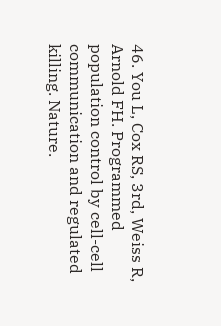46. You L, Cox RS, 3rd, Weiss R, Arnold FH. Programmed population control by cell-cell communication and regulated killing. Nature.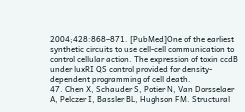2004;428:868–871. [PubMed]One of the earliest synthetic circuits to use cell-cell communication to control cellular action. The expression of toxin ccdB under luxRI QS control provided for density-dependent programming of cell death.
47. Chen X, Schauder S, Potier N, Van Dorsselaer A, Pelczer I, Bassler BL, Hughson FM. Structural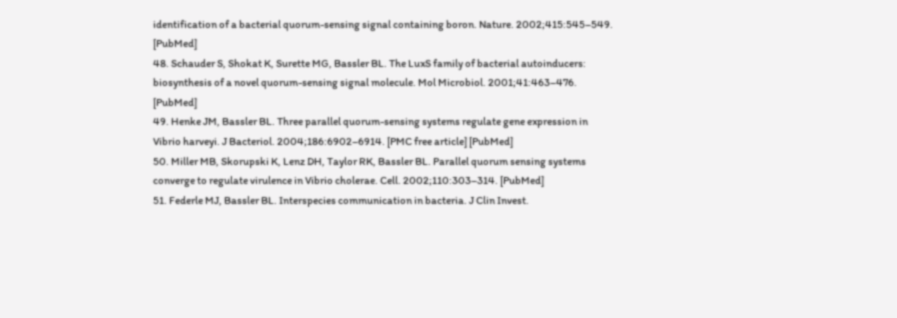identification of a bacterial quorum-sensing signal containing boron. Nature. 2002;415:545–549. [PubMed]
48. Schauder S, Shokat K, Surette MG, Bassler BL. The LuxS family of bacterial autoinducers: biosynthesis of a novel quorum-sensing signal molecule. Mol Microbiol. 2001;41:463–476. [PubMed]
49. Henke JM, Bassler BL. Three parallel quorum-sensing systems regulate gene expression in Vibrio harveyi. J Bacteriol. 2004;186:6902–6914. [PMC free article] [PubMed]
50. Miller MB, Skorupski K, Lenz DH, Taylor RK, Bassler BL. Parallel quorum sensing systems converge to regulate virulence in Vibrio cholerae. Cell. 2002;110:303–314. [PubMed]
51. Federle MJ, Bassler BL. Interspecies communication in bacteria. J Clin Invest.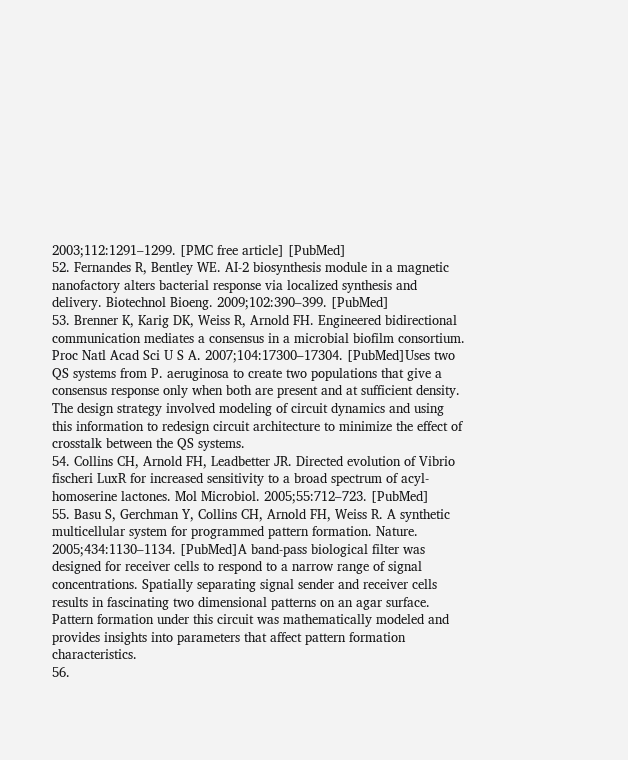2003;112:1291–1299. [PMC free article] [PubMed]
52. Fernandes R, Bentley WE. AI-2 biosynthesis module in a magnetic nanofactory alters bacterial response via localized synthesis and delivery. Biotechnol Bioeng. 2009;102:390–399. [PubMed]
53. Brenner K, Karig DK, Weiss R, Arnold FH. Engineered bidirectional communication mediates a consensus in a microbial biofilm consortium. Proc Natl Acad Sci U S A. 2007;104:17300–17304. [PubMed]Uses two QS systems from P. aeruginosa to create two populations that give a consensus response only when both are present and at sufficient density. The design strategy involved modeling of circuit dynamics and using this information to redesign circuit architecture to minimize the effect of crosstalk between the QS systems.
54. Collins CH, Arnold FH, Leadbetter JR. Directed evolution of Vibrio fischeri LuxR for increased sensitivity to a broad spectrum of acyl-homoserine lactones. Mol Microbiol. 2005;55:712–723. [PubMed]
55. Basu S, Gerchman Y, Collins CH, Arnold FH, Weiss R. A synthetic multicellular system for programmed pattern formation. Nature. 2005;434:1130–1134. [PubMed]A band-pass biological filter was designed for receiver cells to respond to a narrow range of signal concentrations. Spatially separating signal sender and receiver cells results in fascinating two dimensional patterns on an agar surface. Pattern formation under this circuit was mathematically modeled and provides insights into parameters that affect pattern formation characteristics.
56.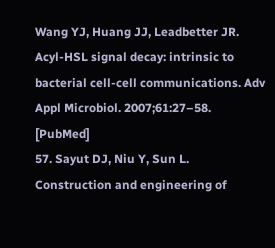Wang YJ, Huang JJ, Leadbetter JR. Acyl-HSL signal decay: intrinsic to bacterial cell-cell communications. Adv Appl Microbiol. 2007;61:27–58. [PubMed]
57. Sayut DJ, Niu Y, Sun L. Construction and engineering of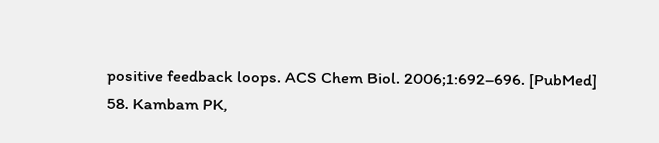positive feedback loops. ACS Chem Biol. 2006;1:692–696. [PubMed]
58. Kambam PK,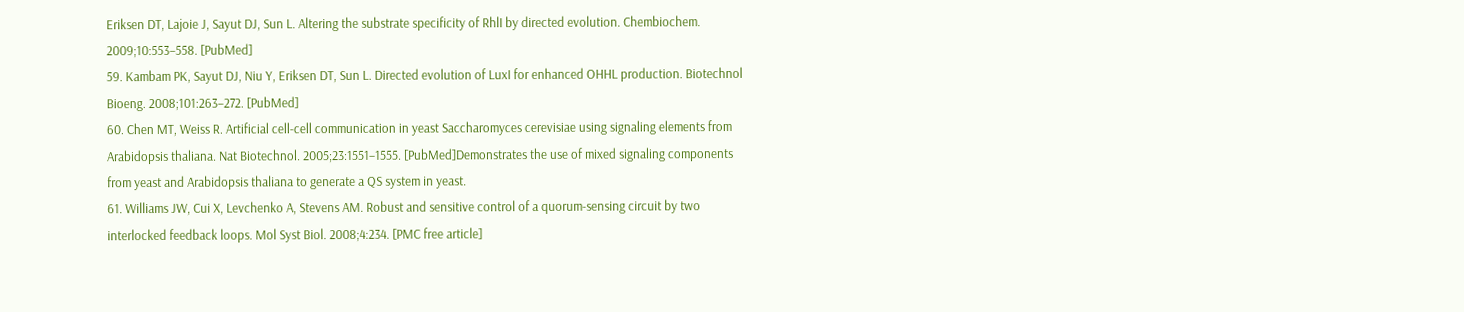Eriksen DT, Lajoie J, Sayut DJ, Sun L. Altering the substrate specificity of RhlI by directed evolution. Chembiochem. 2009;10:553–558. [PubMed]
59. Kambam PK, Sayut DJ, Niu Y, Eriksen DT, Sun L. Directed evolution of LuxI for enhanced OHHL production. Biotechnol Bioeng. 2008;101:263–272. [PubMed]
60. Chen MT, Weiss R. Artificial cell-cell communication in yeast Saccharomyces cerevisiae using signaling elements from Arabidopsis thaliana. Nat Biotechnol. 2005;23:1551–1555. [PubMed]Demonstrates the use of mixed signaling components from yeast and Arabidopsis thaliana to generate a QS system in yeast.
61. Williams JW, Cui X, Levchenko A, Stevens AM. Robust and sensitive control of a quorum-sensing circuit by two interlocked feedback loops. Mol Syst Biol. 2008;4:234. [PMC free article]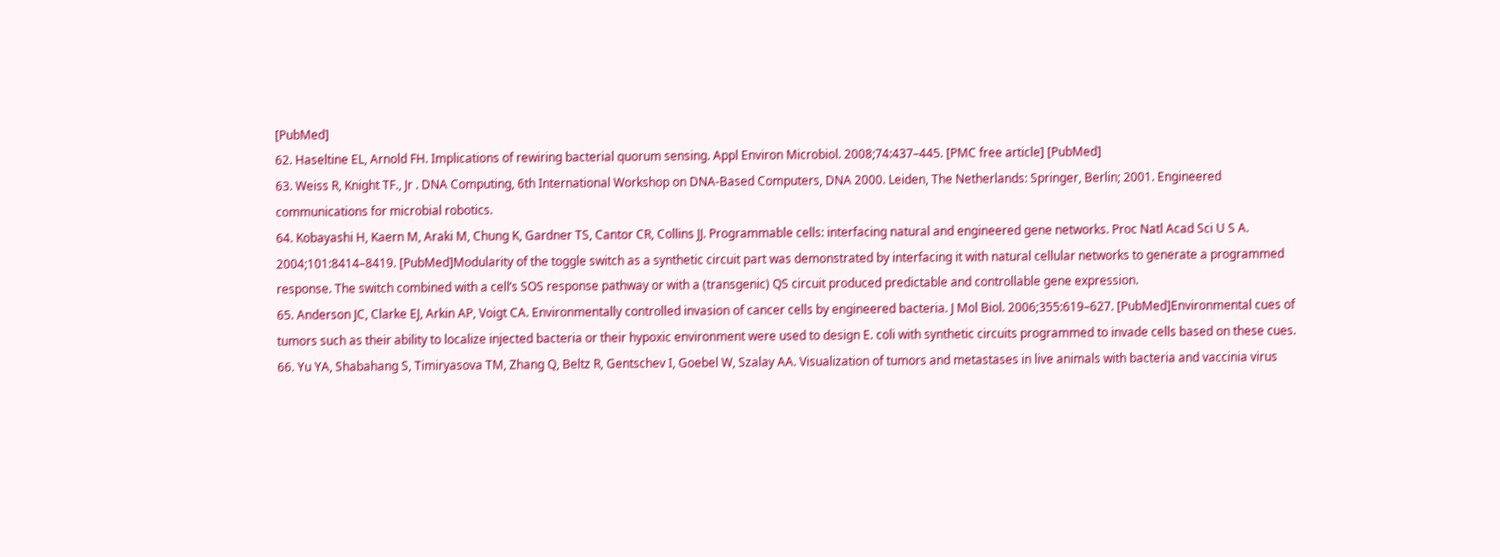[PubMed]
62. Haseltine EL, Arnold FH. Implications of rewiring bacterial quorum sensing. Appl Environ Microbiol. 2008;74:437–445. [PMC free article] [PubMed]
63. Weiss R, Knight TF., Jr . DNA Computing, 6th International Workshop on DNA-Based Computers, DNA 2000. Leiden, The Netherlands: Springer, Berlin; 2001. Engineered communications for microbial robotics.
64. Kobayashi H, Kaern M, Araki M, Chung K, Gardner TS, Cantor CR, Collins JJ. Programmable cells: interfacing natural and engineered gene networks. Proc Natl Acad Sci U S A. 2004;101:8414–8419. [PubMed]Modularity of the toggle switch as a synthetic circuit part was demonstrated by interfacing it with natural cellular networks to generate a programmed response. The switch combined with a cell’s SOS response pathway or with a (transgenic) QS circuit produced predictable and controllable gene expression.
65. Anderson JC, Clarke EJ, Arkin AP, Voigt CA. Environmentally controlled invasion of cancer cells by engineered bacteria. J Mol Biol. 2006;355:619–627. [PubMed]Environmental cues of tumors such as their ability to localize injected bacteria or their hypoxic environment were used to design E. coli with synthetic circuits programmed to invade cells based on these cues.
66. Yu YA, Shabahang S, Timiryasova TM, Zhang Q, Beltz R, Gentschev I, Goebel W, Szalay AA. Visualization of tumors and metastases in live animals with bacteria and vaccinia virus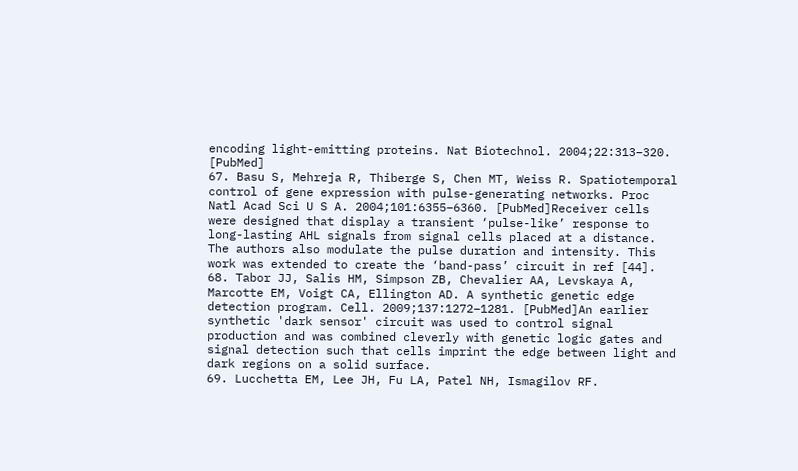encoding light-emitting proteins. Nat Biotechnol. 2004;22:313–320. [PubMed]
67. Basu S, Mehreja R, Thiberge S, Chen MT, Weiss R. Spatiotemporal control of gene expression with pulse-generating networks. Proc Natl Acad Sci U S A. 2004;101:6355–6360. [PubMed]Receiver cells were designed that display a transient ‘pulse-like’ response to long-lasting AHL signals from signal cells placed at a distance. The authors also modulate the pulse duration and intensity. This work was extended to create the ‘band-pass’ circuit in ref [44].
68. Tabor JJ, Salis HM, Simpson ZB, Chevalier AA, Levskaya A, Marcotte EM, Voigt CA, Ellington AD. A synthetic genetic edge detection program. Cell. 2009;137:1272–1281. [PubMed]An earlier synthetic 'dark sensor' circuit was used to control signal production and was combined cleverly with genetic logic gates and signal detection such that cells imprint the edge between light and dark regions on a solid surface.
69. Lucchetta EM, Lee JH, Fu LA, Patel NH, Ismagilov RF.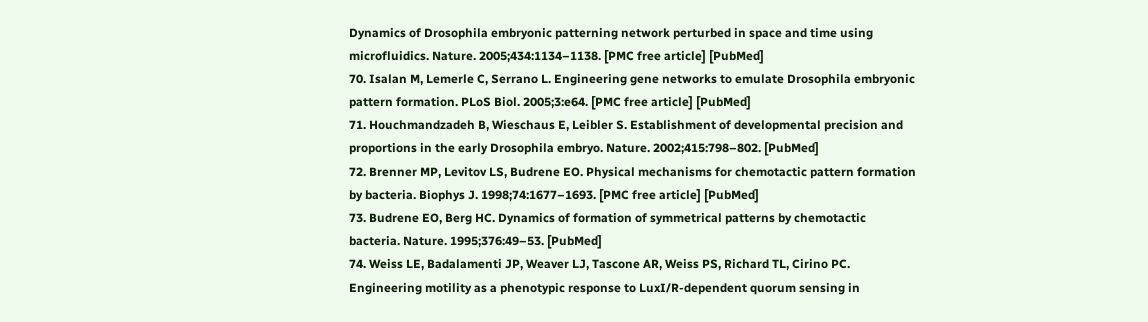Dynamics of Drosophila embryonic patterning network perturbed in space and time using microfluidics. Nature. 2005;434:1134–1138. [PMC free article] [PubMed]
70. Isalan M, Lemerle C, Serrano L. Engineering gene networks to emulate Drosophila embryonic pattern formation. PLoS Biol. 2005;3:e64. [PMC free article] [PubMed]
71. Houchmandzadeh B, Wieschaus E, Leibler S. Establishment of developmental precision and proportions in the early Drosophila embryo. Nature. 2002;415:798–802. [PubMed]
72. Brenner MP, Levitov LS, Budrene EO. Physical mechanisms for chemotactic pattern formation by bacteria. Biophys J. 1998;74:1677–1693. [PMC free article] [PubMed]
73. Budrene EO, Berg HC. Dynamics of formation of symmetrical patterns by chemotactic bacteria. Nature. 1995;376:49–53. [PubMed]
74. Weiss LE, Badalamenti JP, Weaver LJ, Tascone AR, Weiss PS, Richard TL, Cirino PC. Engineering motility as a phenotypic response to LuxI/R-dependent quorum sensing in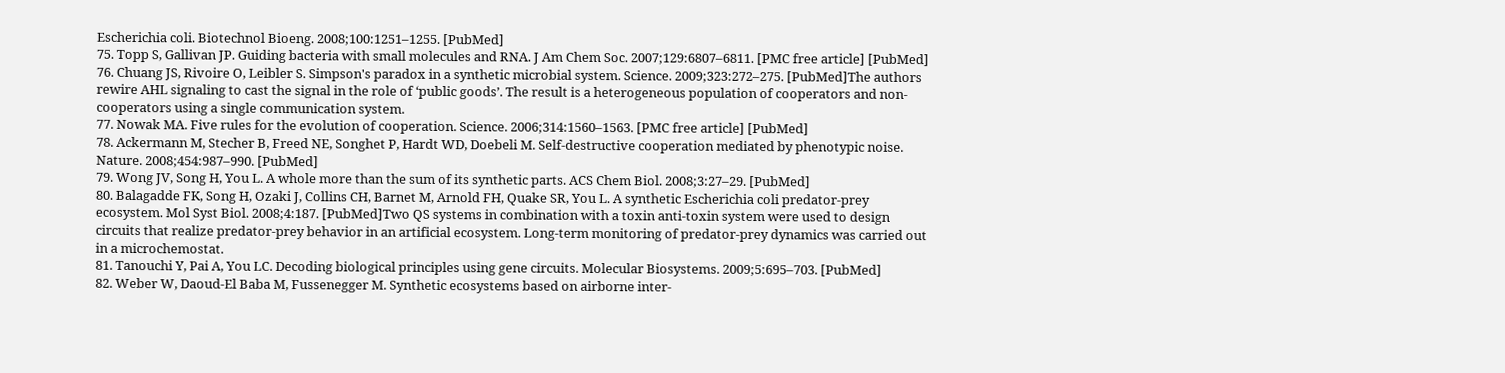Escherichia coli. Biotechnol Bioeng. 2008;100:1251–1255. [PubMed]
75. Topp S, Gallivan JP. Guiding bacteria with small molecules and RNA. J Am Chem Soc. 2007;129:6807–6811. [PMC free article] [PubMed]
76. Chuang JS, Rivoire O, Leibler S. Simpson's paradox in a synthetic microbial system. Science. 2009;323:272–275. [PubMed]The authors rewire AHL signaling to cast the signal in the role of ‘public goods’. The result is a heterogeneous population of cooperators and non-cooperators using a single communication system.
77. Nowak MA. Five rules for the evolution of cooperation. Science. 2006;314:1560–1563. [PMC free article] [PubMed]
78. Ackermann M, Stecher B, Freed NE, Songhet P, Hardt WD, Doebeli M. Self-destructive cooperation mediated by phenotypic noise. Nature. 2008;454:987–990. [PubMed]
79. Wong JV, Song H, You L. A whole more than the sum of its synthetic parts. ACS Chem Biol. 2008;3:27–29. [PubMed]
80. Balagadde FK, Song H, Ozaki J, Collins CH, Barnet M, Arnold FH, Quake SR, You L. A synthetic Escherichia coli predator-prey ecosystem. Mol Syst Biol. 2008;4:187. [PubMed]Two QS systems in combination with a toxin anti-toxin system were used to design circuits that realize predator-prey behavior in an artificial ecosystem. Long-term monitoring of predator-prey dynamics was carried out in a microchemostat.
81. Tanouchi Y, Pai A, You LC. Decoding biological principles using gene circuits. Molecular Biosystems. 2009;5:695–703. [PubMed]
82. Weber W, Daoud-El Baba M, Fussenegger M. Synthetic ecosystems based on airborne inter-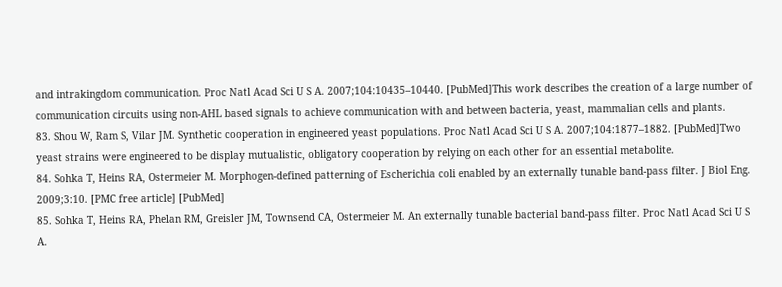and intrakingdom communication. Proc Natl Acad Sci U S A. 2007;104:10435–10440. [PubMed]This work describes the creation of a large number of communication circuits using non-AHL based signals to achieve communication with and between bacteria, yeast, mammalian cells and plants.
83. Shou W, Ram S, Vilar JM. Synthetic cooperation in engineered yeast populations. Proc Natl Acad Sci U S A. 2007;104:1877–1882. [PubMed]Two yeast strains were engineered to be display mutualistic, obligatory cooperation by relying on each other for an essential metabolite.
84. Sohka T, Heins RA, Ostermeier M. Morphogen-defined patterning of Escherichia coli enabled by an externally tunable band-pass filter. J Biol Eng. 2009;3:10. [PMC free article] [PubMed]
85. Sohka T, Heins RA, Phelan RM, Greisler JM, Townsend CA, Ostermeier M. An externally tunable bacterial band-pass filter. Proc Natl Acad Sci U S A.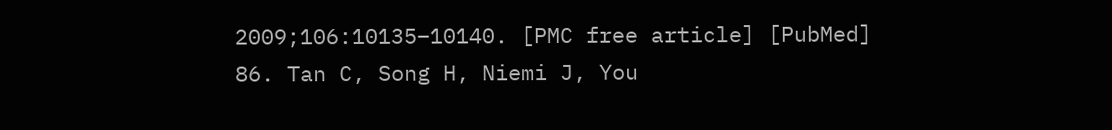2009;106:10135–10140. [PMC free article] [PubMed]
86. Tan C, Song H, Niemi J, You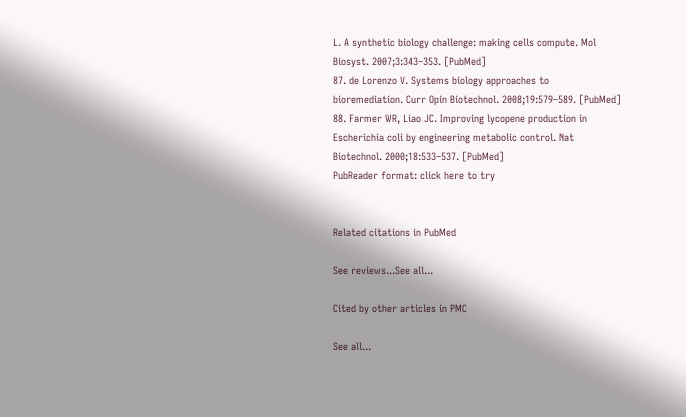L. A synthetic biology challenge: making cells compute. Mol Biosyst. 2007;3:343–353. [PubMed]
87. de Lorenzo V. Systems biology approaches to bioremediation. Curr Opin Biotechnol. 2008;19:579–589. [PubMed]
88. Farmer WR, Liao JC. Improving lycopene production in Escherichia coli by engineering metabolic control. Nat Biotechnol. 2000;18:533–537. [PubMed]
PubReader format: click here to try


Related citations in PubMed

See reviews...See all...

Cited by other articles in PMC

See all...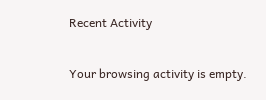Recent Activity

Your browsing activity is empty.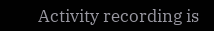Activity recording is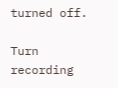turned off.

Turn recording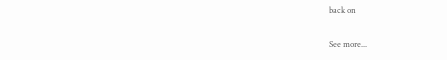back on

See more...